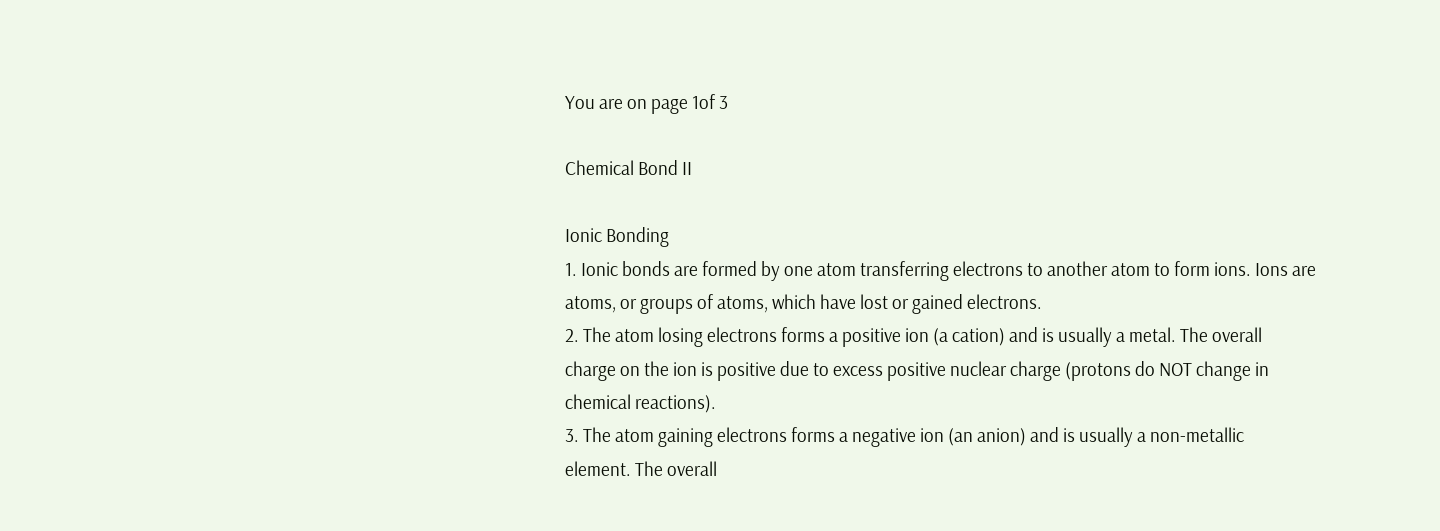You are on page 1of 3

Chemical Bond II

Ionic Bonding
1. Ionic bonds are formed by one atom transferring electrons to another atom to form ions. Ions are
atoms, or groups of atoms, which have lost or gained electrons.
2. The atom losing electrons forms a positive ion (a cation) and is usually a metal. The overall
charge on the ion is positive due to excess positive nuclear charge (protons do NOT change in
chemical reactions).
3. The atom gaining electrons forms a negative ion (an anion) and is usually a non-metallic
element. The overall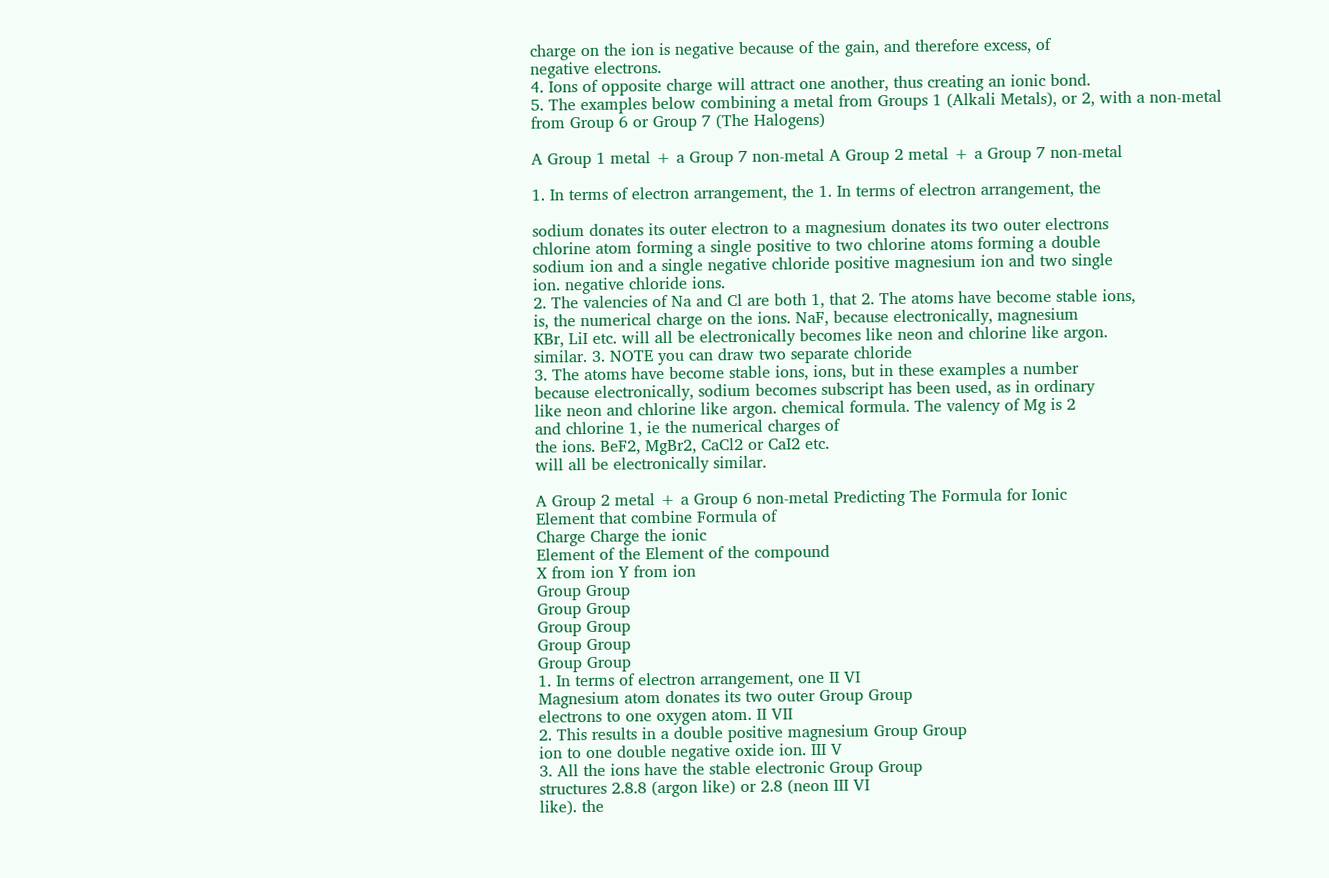charge on the ion is negative because of the gain, and therefore excess, of
negative electrons.
4. Ions of opposite charge will attract one another, thus creating an ionic bond.
5. The examples below combining a metal from Groups 1 (Alkali Metals), or 2, with a non-metal
from Group 6 or Group 7 (The Halogens)

A Group 1 metal + a Group 7 non-metal A Group 2 metal + a Group 7 non-metal

1. In terms of electron arrangement, the 1. In terms of electron arrangement, the

sodium donates its outer electron to a magnesium donates its two outer electrons
chlorine atom forming a single positive to two chlorine atoms forming a double
sodium ion and a single negative chloride positive magnesium ion and two single
ion. negative chloride ions.
2. The valencies of Na and Cl are both 1, that 2. The atoms have become stable ions,
is, the numerical charge on the ions. NaF, because electronically, magnesium
KBr, LiI etc. will all be electronically becomes like neon and chlorine like argon.
similar. 3. NOTE you can draw two separate chloride
3. The atoms have become stable ions, ions, but in these examples a number
because electronically, sodium becomes subscript has been used, as in ordinary
like neon and chlorine like argon. chemical formula. The valency of Mg is 2
and chlorine 1, ie the numerical charges of
the ions. BeF2, MgBr2, CaCl2 or CaI2 etc.
will all be electronically similar.

A Group 2 metal + a Group 6 non-metal Predicting The Formula for Ionic
Element that combine Formula of
Charge Charge the ionic
Element of the Element of the compound
X from ion Y from ion
Group Group
Group Group
Group Group
Group Group
Group Group
1. In terms of electron arrangement, one II VI
Magnesium atom donates its two outer Group Group
electrons to one oxygen atom. II VII
2. This results in a double positive magnesium Group Group
ion to one double negative oxide ion. III V
3. All the ions have the stable electronic Group Group
structures 2.8.8 (argon like) or 2.8 (neon III VI
like). the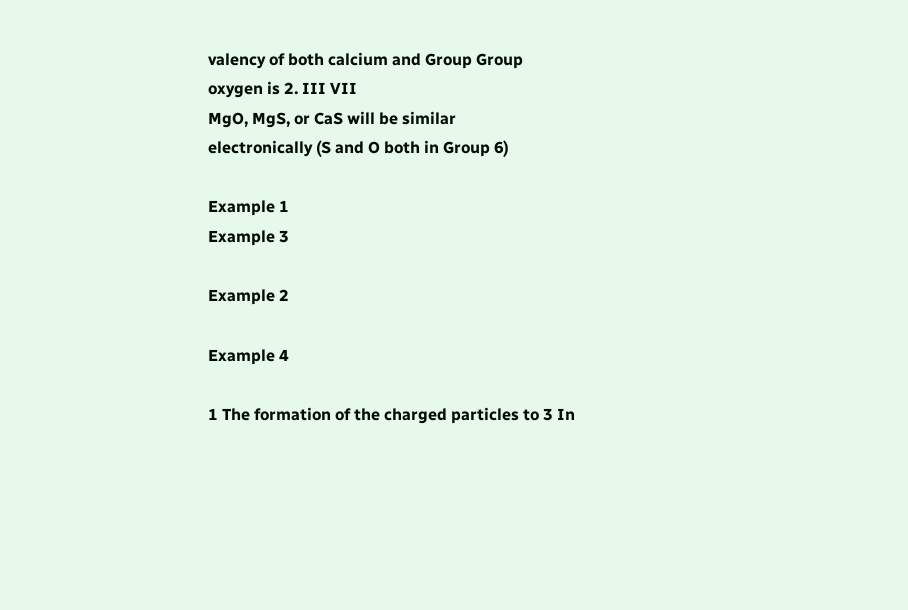valency of both calcium and Group Group
oxygen is 2. III VII
MgO, MgS, or CaS will be similar
electronically (S and O both in Group 6)

Example 1
Example 3

Example 2

Example 4

1 The formation of the charged particles to 3 In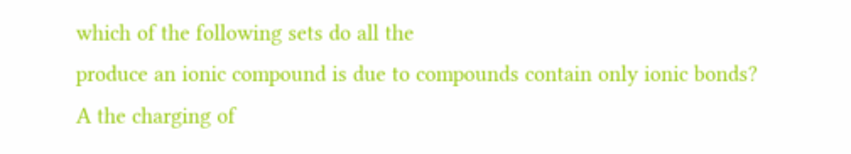which of the following sets do all the
produce an ionic compound is due to compounds contain only ionic bonds?
A the charging of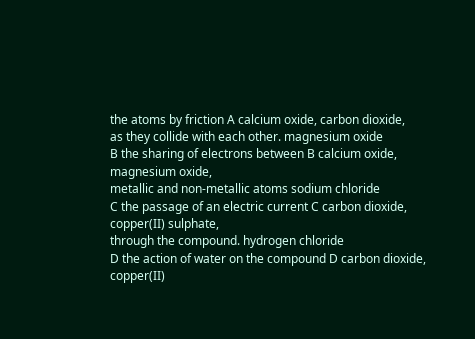the atoms by friction A calcium oxide, carbon dioxide,
as they collide with each other. magnesium oxide
B the sharing of electrons between B calcium oxide, magnesium oxide,
metallic and non-metallic atoms sodium chloride
C the passage of an electric current C carbon dioxide, copper(II) sulphate,
through the compound. hydrogen chloride
D the action of water on the compound D carbon dioxide, copper(II)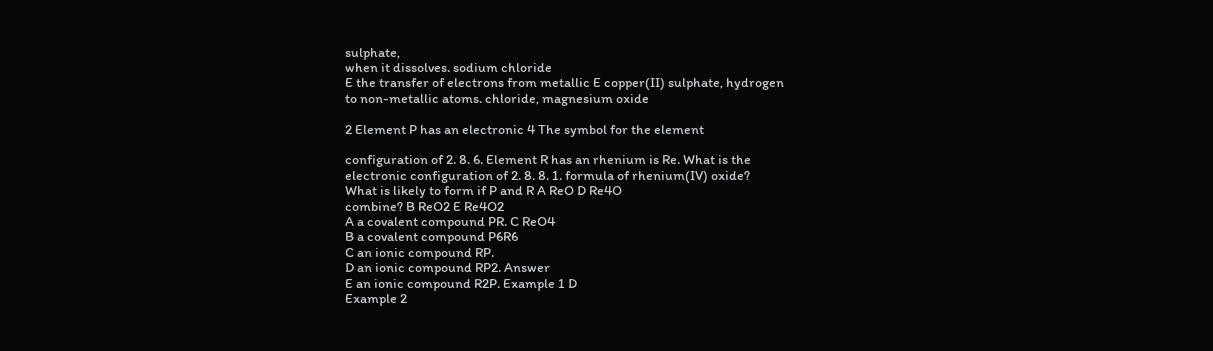sulphate,
when it dissolves. sodium chloride
E the transfer of electrons from metallic E copper(II) sulphate, hydrogen
to non-metallic atoms. chloride, magnesium oxide

2 Element P has an electronic 4 The symbol for the element

configuration of 2. 8. 6. Element R has an rhenium is Re. What is the
electronic configuration of 2. 8. 8. 1. formula of rhenium(IV) oxide?
What is likely to form if P and R A ReO D Re4O
combine? B ReO2 E Re4O2
A a covalent compound PR. C ReO4
B a covalent compound P6R6
C an ionic compound RP.
D an ionic compound RP2. Answer
E an ionic compound R2P. Example 1 D
Example 2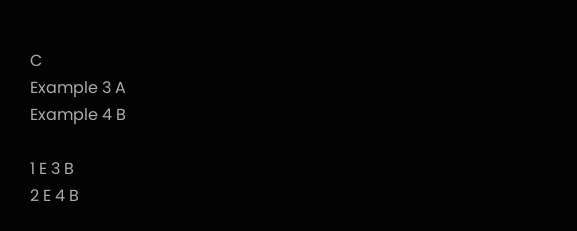C
Example 3 A
Example 4 B

1 E 3 B
2 E 4 B